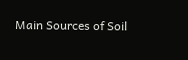Main Sources of Soil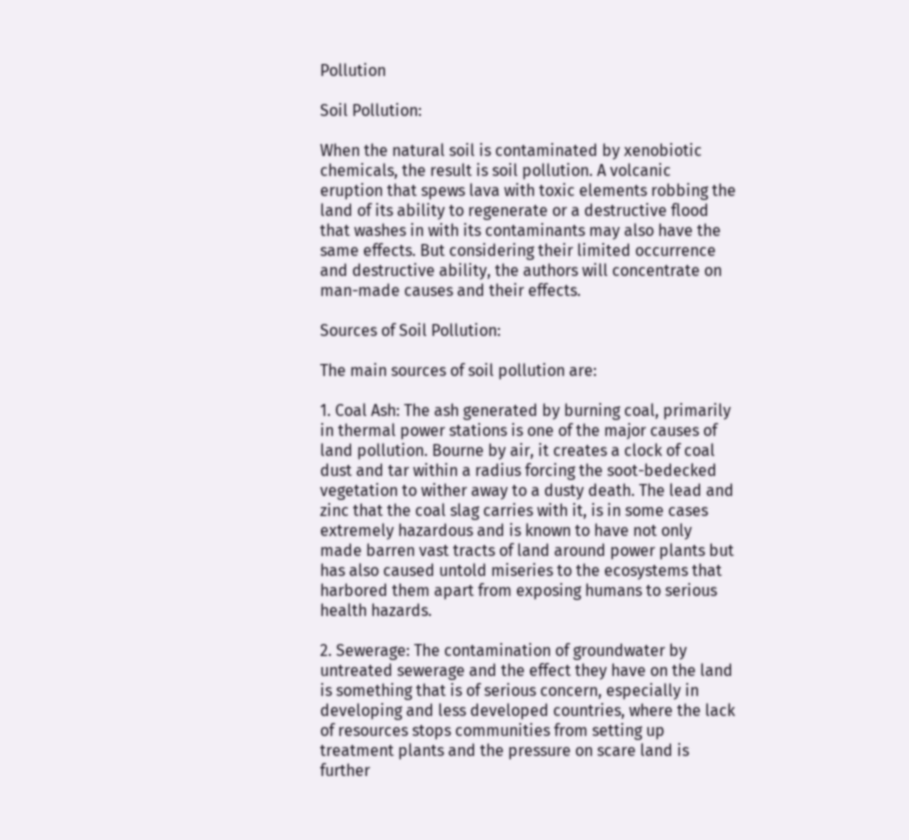Pollution

Soil Pollution:

When the natural soil is contaminated by xenobiotic chemicals, the result is soil pollution. A volcanic eruption that spews lava with toxic elements robbing the land of its ability to regenerate or a destructive flood that washes in with its contaminants may also have the same effects. But considering their limited occurrence and destructive ability, the authors will concentrate on man-made causes and their effects.

Sources of Soil Pollution:

The main sources of soil pollution are:

1. Coal Ash: The ash generated by burning coal, primarily in thermal power stations is one of the major causes of land pollution. Bourne by air, it creates a clock of coal dust and tar within a radius forcing the soot-bedecked vegetation to wither away to a dusty death. The lead and zinc that the coal slag carries with it, is in some cases extremely hazardous and is known to have not only made barren vast tracts of land around power plants but has also caused untold miseries to the ecosystems that harbored them apart from exposing humans to serious health hazards.

2. Sewerage: The contamination of groundwater by untreated sewerage and the effect they have on the land is something that is of serious concern, especially in developing and less developed countries, where the lack of resources stops communities from setting up treatment plants and the pressure on scare land is further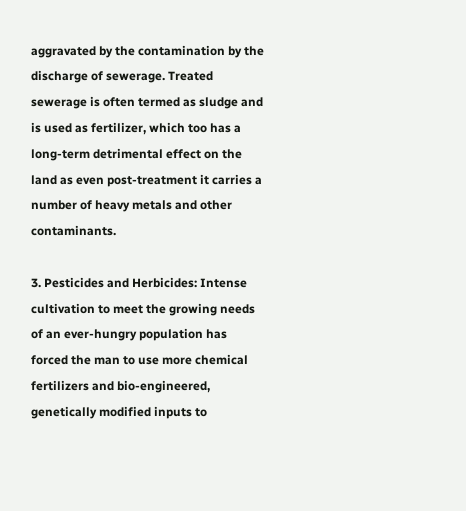aggravated by the contamination by the discharge of sewerage. Treated sewerage is often termed as sludge and is used as fertilizer, which too has a long-term detrimental effect on the land as even post-treatment it carries a number of heavy metals and other contaminants.

3. Pesticides and Herbicides: Intense cultivation to meet the growing needs of an ever-hungry population has forced the man to use more chemical fertilizers and bio-engineered, genetically modified inputs to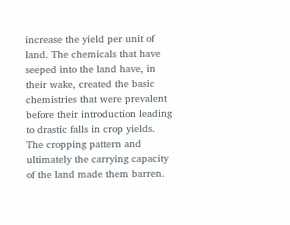increase the yield per unit of land. The chemicals that have seeped into the land have, in their wake, created the basic chemistries that were prevalent before their introduction leading to drastic falls in crop yields. The cropping pattern and ultimately the carrying capacity of the land made them barren.